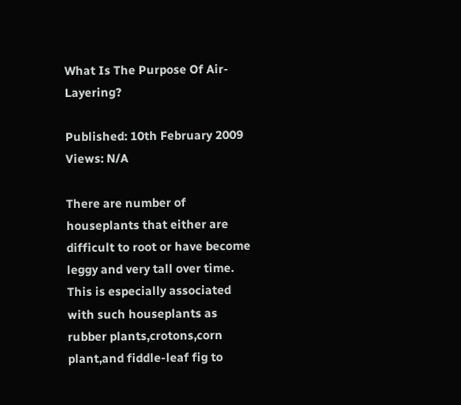What Is The Purpose Of Air-Layering?

Published: 10th February 2009
Views: N/A

There are number of houseplants that either are difficult to root or have become leggy and very tall over time. This is especially associated with such houseplants as rubber plants,crotons,corn plant,and fiddle-leaf fig to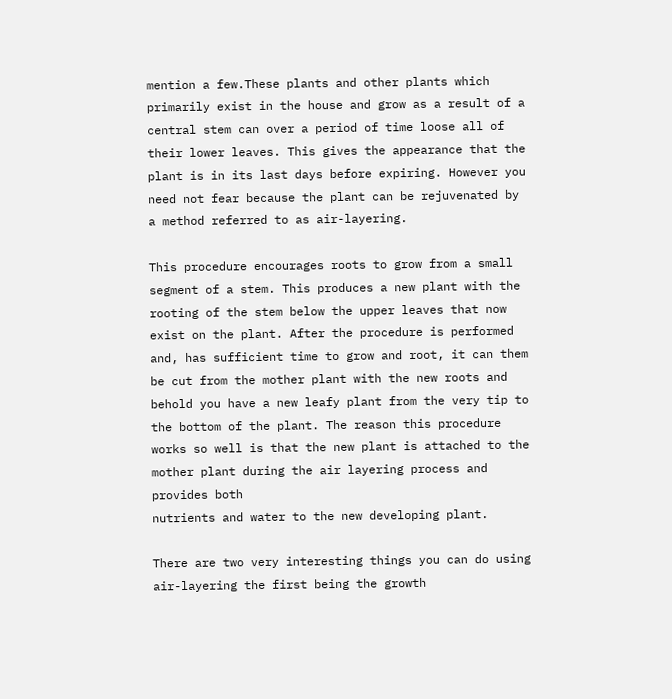mention a few.These plants and other plants which primarily exist in the house and grow as a result of a central stem can over a period of time loose all of their lower leaves. This gives the appearance that the plant is in its last days before expiring. However you need not fear because the plant can be rejuvenated by a method referred to as air-layering.

This procedure encourages roots to grow from a small segment of a stem. This produces a new plant with the rooting of the stem below the upper leaves that now exist on the plant. After the procedure is performed and, has sufficient time to grow and root, it can them be cut from the mother plant with the new roots and behold you have a new leafy plant from the very tip to the bottom of the plant. The reason this procedure works so well is that the new plant is attached to the mother plant during the air layering process and provides both
nutrients and water to the new developing plant.

There are two very interesting things you can do using air-layering the first being the growth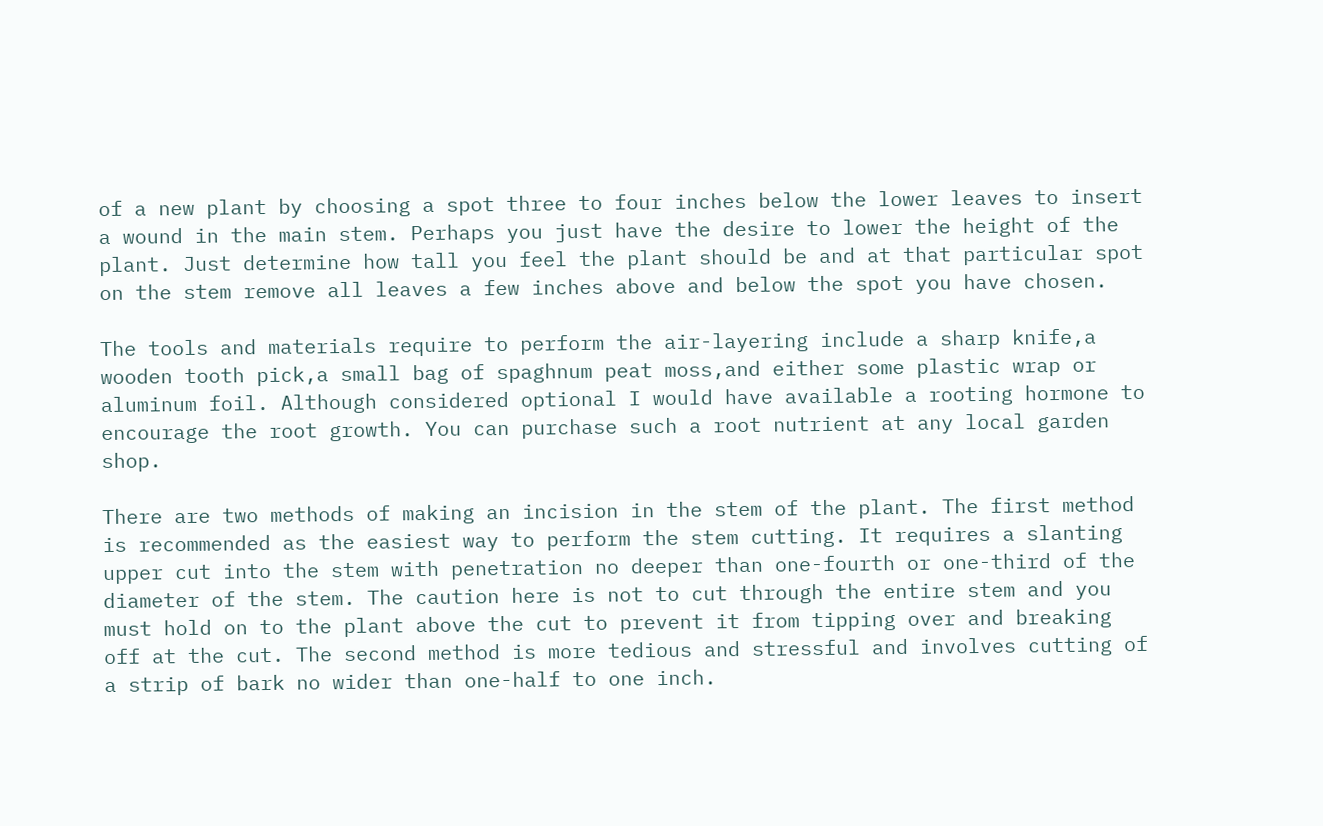of a new plant by choosing a spot three to four inches below the lower leaves to insert a wound in the main stem. Perhaps you just have the desire to lower the height of the
plant. Just determine how tall you feel the plant should be and at that particular spot on the stem remove all leaves a few inches above and below the spot you have chosen.

The tools and materials require to perform the air-layering include a sharp knife,a wooden tooth pick,a small bag of spaghnum peat moss,and either some plastic wrap or aluminum foil. Although considered optional I would have available a rooting hormone to encourage the root growth. You can purchase such a root nutrient at any local garden shop.

There are two methods of making an incision in the stem of the plant. The first method is recommended as the easiest way to perform the stem cutting. It requires a slanting upper cut into the stem with penetration no deeper than one-fourth or one-third of the diameter of the stem. The caution here is not to cut through the entire stem and you must hold on to the plant above the cut to prevent it from tipping over and breaking off at the cut. The second method is more tedious and stressful and involves cutting of a strip of bark no wider than one-half to one inch.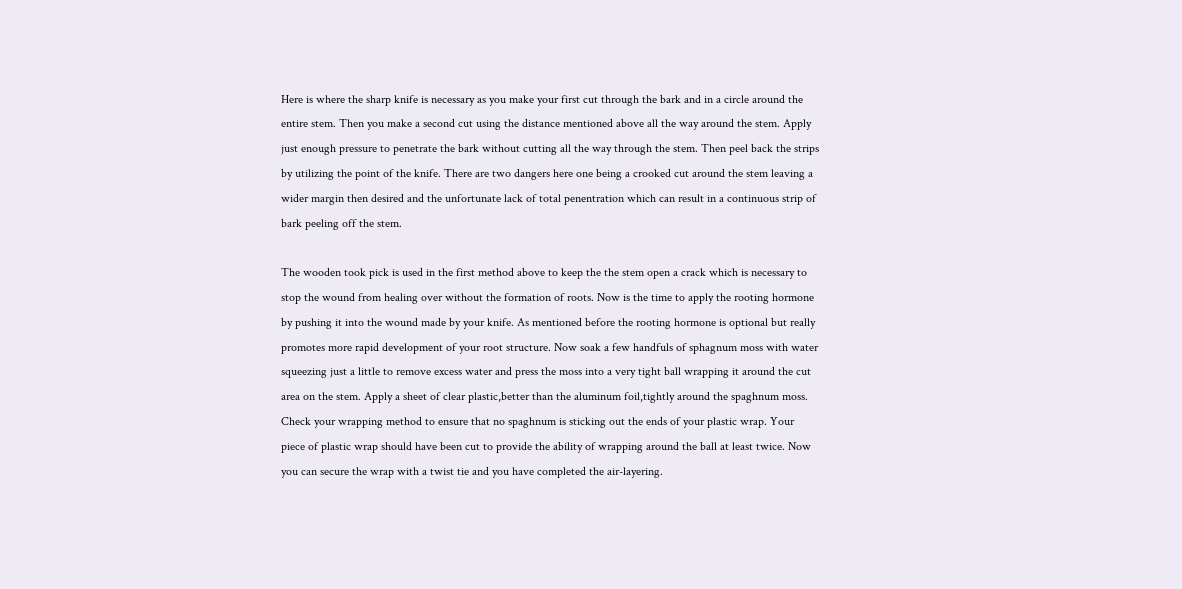Here is where the sharp knife is necessary as you make your first cut through the bark and in a circle around the entire stem. Then you make a second cut using the distance mentioned above all the way around the stem. Apply just enough pressure to penetrate the bark without cutting all the way through the stem. Then peel back the strips by utilizing the point of the knife. There are two dangers here one being a crooked cut around the stem leaving a wider margin then desired and the unfortunate lack of total penentration which can result in a continuous strip of bark peeling off the stem.

The wooden took pick is used in the first method above to keep the the stem open a crack which is necessary to stop the wound from healing over without the formation of roots. Now is the time to apply the rooting hormone by pushing it into the wound made by your knife. As mentioned before the rooting hormone is optional but really promotes more rapid development of your root structure. Now soak a few handfuls of sphagnum moss with water squeezing just a little to remove excess water and press the moss into a very tight ball wrapping it around the cut area on the stem. Apply a sheet of clear plastic,better than the aluminum foil,tightly around the spaghnum moss. Check your wrapping method to ensure that no spaghnum is sticking out the ends of your plastic wrap. Your piece of plastic wrap should have been cut to provide the ability of wrapping around the ball at least twice. Now you can secure the wrap with a twist tie and you have completed the air-layering.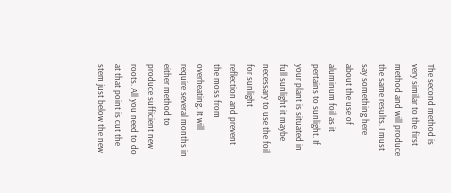The second method is very similar to the first method and will produce the same results. I must say something here about the use of aluminum foil as it pertains to sunlight. If your plant is situated in full sunlight it maybe necessary to use the foil for sunlight
reflection and prevent the moss from overheating. It will require several months in either method to produce sufficient new roots. All you need to do at that point is cut the stem just below the new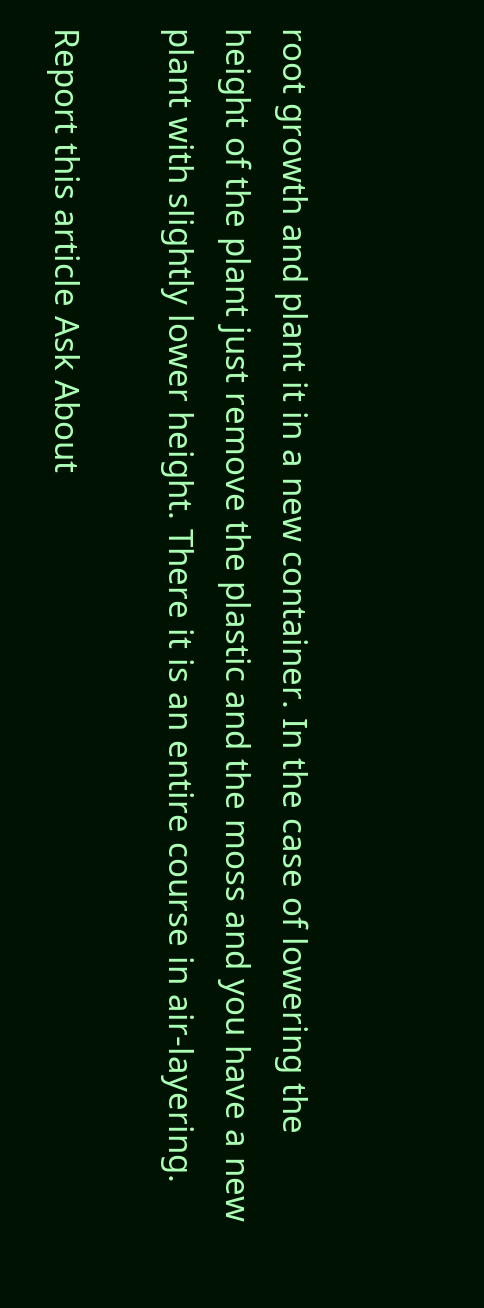root growth and plant it in a new container. In the case of lowering the
height of the plant just remove the plastic and the moss and you have a new plant with slightly lower height. There it is an entire course in air-layering.

Report this article Ask About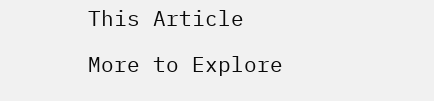This Article

More to Explore